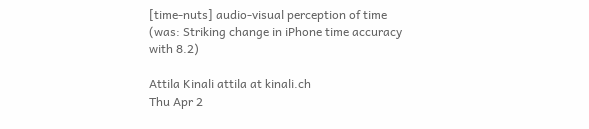[time-nuts] audio-visual perception of time (was: Striking change in iPhone time accuracy with 8.2)

Attila Kinali attila at kinali.ch
Thu Apr 2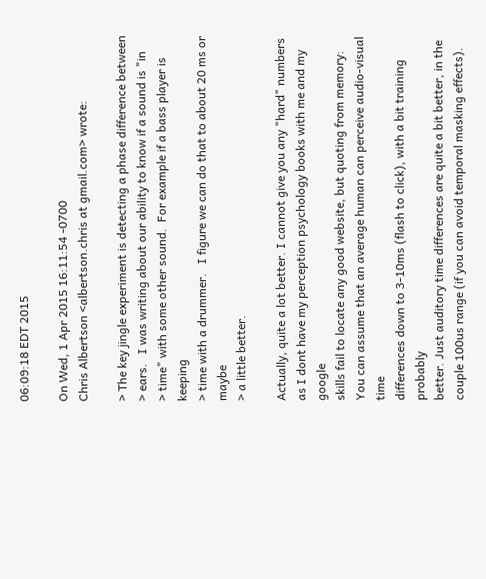06:09:18 EDT 2015

On Wed, 1 Apr 2015 16:11:54 -0700
Chris Albertson <albertson.chris at gmail.com> wrote:

> The key jingle experiment is detecting a phase difference between
> ears.   I was writing about our ability to know if a sound is "in
> time" with some other sound.  For example if a bass player is keeping
> time with a drummer.   I figure we can do that to about 20 ms or maybe
> a little better.

Actually, quite a lot better. I cannot give you any "hard" numbers
as I dont have my perception psychology books with me and my google
skills fail to locate any good website, but quoting from memory:
You can assume that an average human can perceive audio-visual time
differences down to 3-10ms (flash to click), with a bit training probably
better. Just auditory time differences are quite a bit better, in the
couple 100us range (if you can avoid temporal masking effects).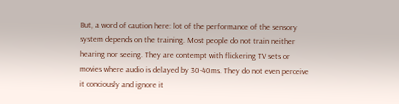But, a word of caution here: lot of the performance of the sensory
system depends on the training. Most people do not train neither
hearing nor seeing. They are contempt with flickering TV sets or
movies where audio is delayed by 30-40ms. They do not even perceive
it conciously and ignore it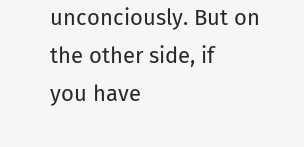unconciously. But on the other side, if
you have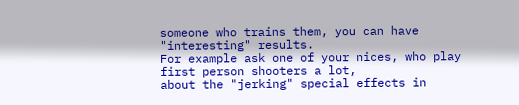someone who trains them, you can have "interesting" results.
For example ask one of your nices, who play first person shooters a lot,
about the "jerking" special effects in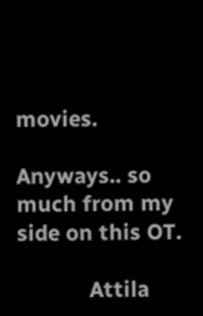movies.

Anyways.. so much from my side on this OT.

            Attila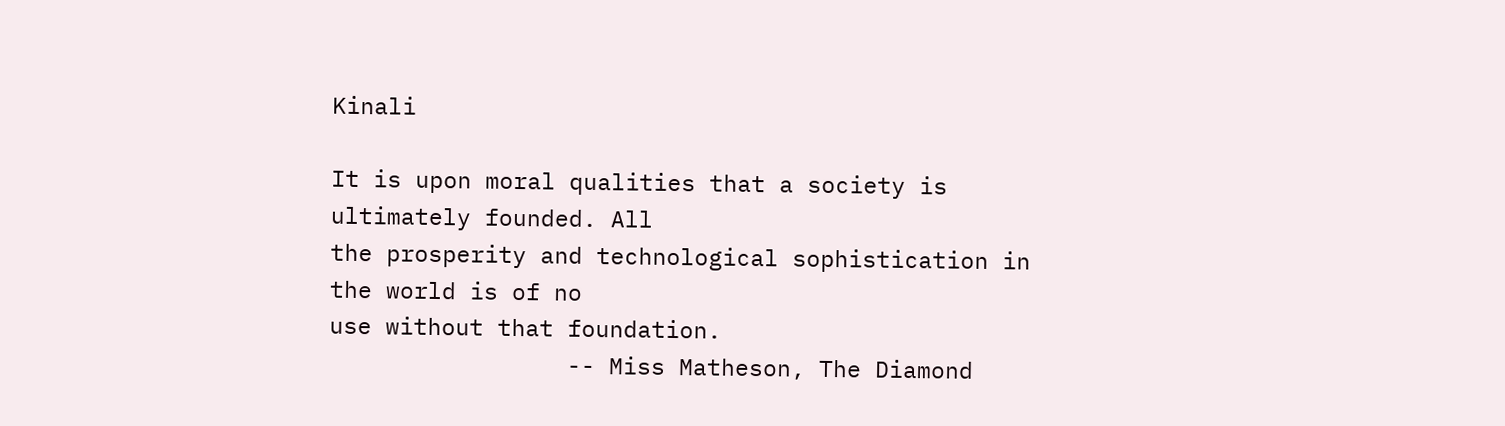Kinali

It is upon moral qualities that a society is ultimately founded. All
the prosperity and technological sophistication in the world is of no
use without that foundation.
                 -- Miss Matheson, The Diamond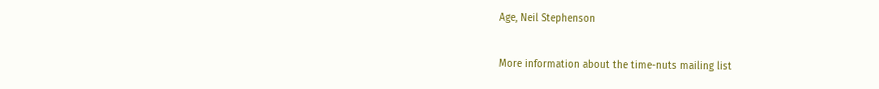Age, Neil Stephenson

More information about the time-nuts mailing list